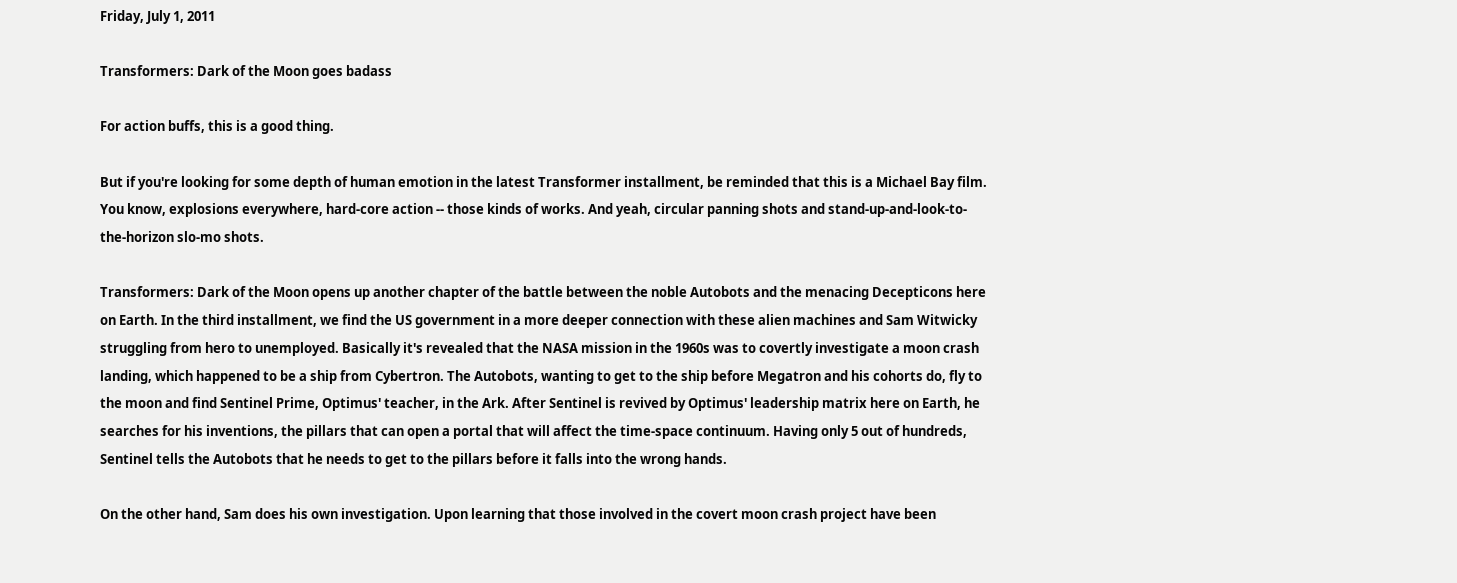Friday, July 1, 2011

Transformers: Dark of the Moon goes badass

For action buffs, this is a good thing.

But if you're looking for some depth of human emotion in the latest Transformer installment, be reminded that this is a Michael Bay film. You know, explosions everywhere, hard-core action -- those kinds of works. And yeah, circular panning shots and stand-up-and-look-to-the-horizon slo-mo shots.

Transformers: Dark of the Moon opens up another chapter of the battle between the noble Autobots and the menacing Decepticons here on Earth. In the third installment, we find the US government in a more deeper connection with these alien machines and Sam Witwicky struggling from hero to unemployed. Basically it's revealed that the NASA mission in the 1960s was to covertly investigate a moon crash landing, which happened to be a ship from Cybertron. The Autobots, wanting to get to the ship before Megatron and his cohorts do, fly to the moon and find Sentinel Prime, Optimus' teacher, in the Ark. After Sentinel is revived by Optimus' leadership matrix here on Earth, he searches for his inventions, the pillars that can open a portal that will affect the time-space continuum. Having only 5 out of hundreds, Sentinel tells the Autobots that he needs to get to the pillars before it falls into the wrong hands.

On the other hand, Sam does his own investigation. Upon learning that those involved in the covert moon crash project have been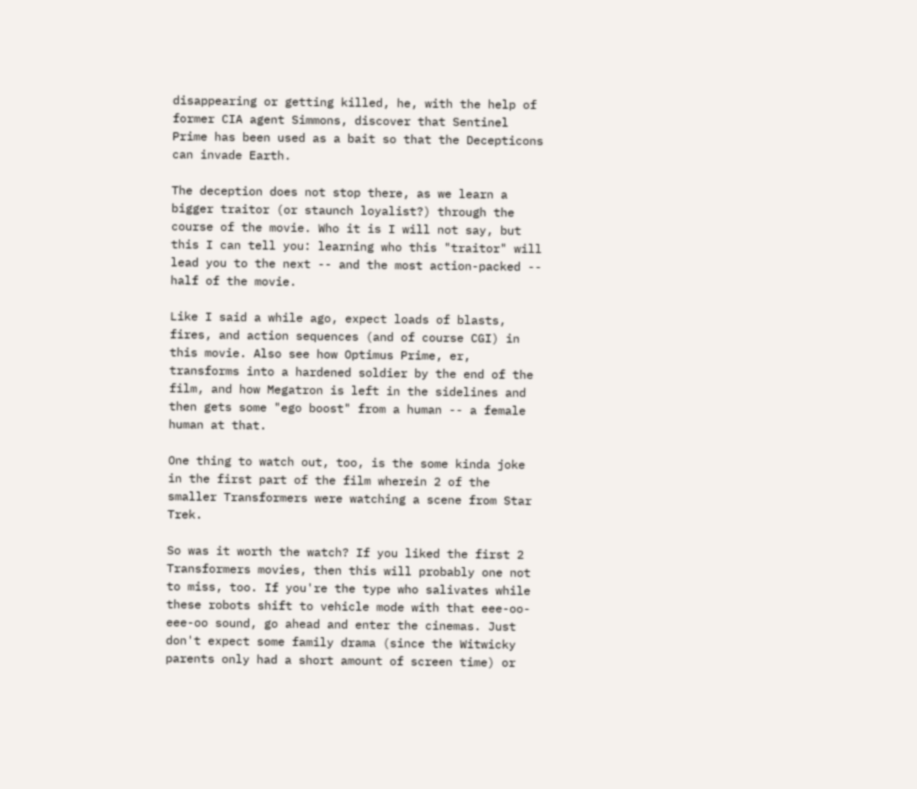disappearing or getting killed, he, with the help of former CIA agent Simmons, discover that Sentinel Prime has been used as a bait so that the Decepticons can invade Earth.

The deception does not stop there, as we learn a bigger traitor (or staunch loyalist?) through the course of the movie. Who it is I will not say, but this I can tell you: learning who this "traitor" will lead you to the next -- and the most action-packed -- half of the movie.

Like I said a while ago, expect loads of blasts, fires, and action sequences (and of course CGI) in this movie. Also see how Optimus Prime, er, transforms into a hardened soldier by the end of the film, and how Megatron is left in the sidelines and then gets some "ego boost" from a human -- a female human at that.

One thing to watch out, too, is the some kinda joke in the first part of the film wherein 2 of the smaller Transformers were watching a scene from Star Trek.

So was it worth the watch? If you liked the first 2 Transformers movies, then this will probably one not to miss, too. If you're the type who salivates while these robots shift to vehicle mode with that eee-oo-eee-oo sound, go ahead and enter the cinemas. Just don't expect some family drama (since the Witwicky parents only had a short amount of screen time) or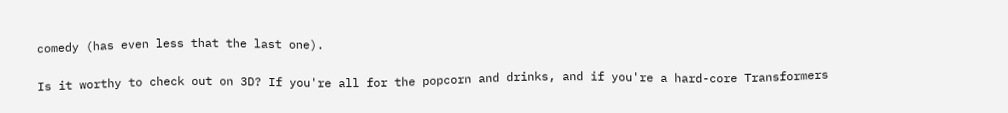comedy (has even less that the last one).

Is it worthy to check out on 3D? If you're all for the popcorn and drinks, and if you're a hard-core Transformers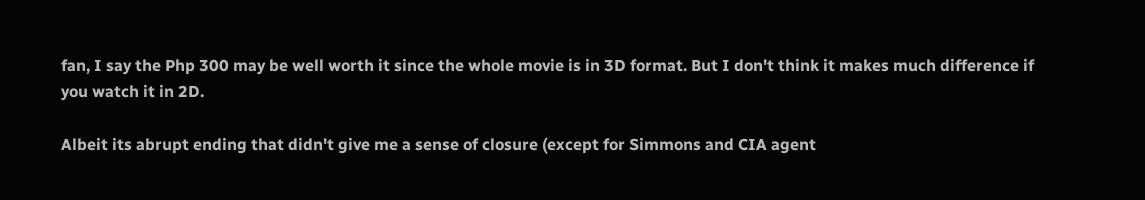fan, I say the Php 300 may be well worth it since the whole movie is in 3D format. But I don't think it makes much difference if you watch it in 2D.

Albeit its abrupt ending that didn't give me a sense of closure (except for Simmons and CIA agent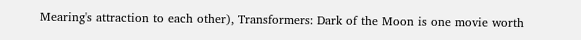Mearing's attraction to each other), Transformers: Dark of the Moon is one movie worth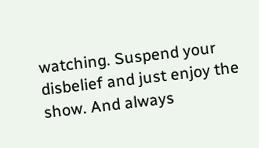watching. Suspend your disbelief and just enjoy the show. And always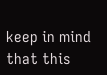keep in mind that this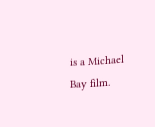is a Michael Bay film.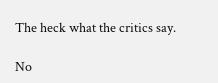The heck what the critics say.

No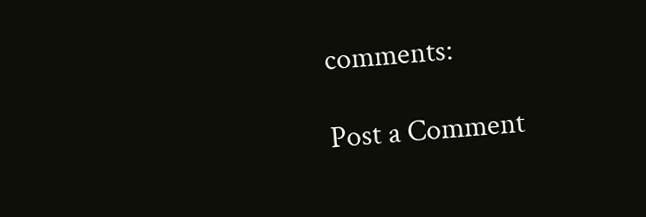comments:

Post a Comment